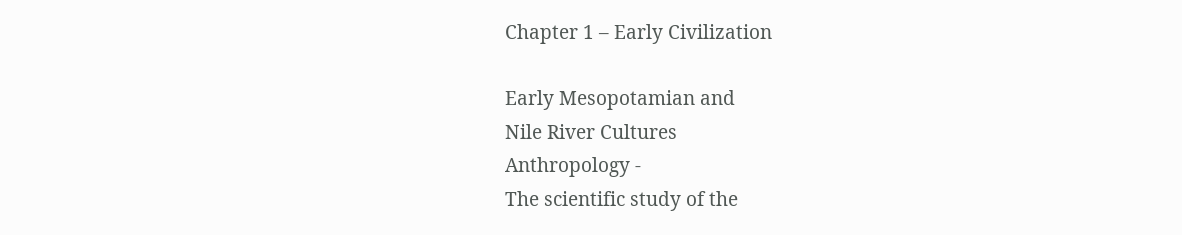Chapter 1 – Early Civilization

Early Mesopotamian and
Nile River Cultures
Anthropology -
The scientific study of the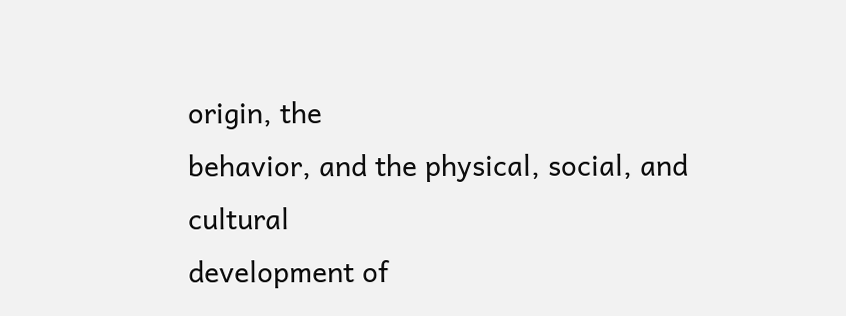origin, the
behavior, and the physical, social, and cultural
development of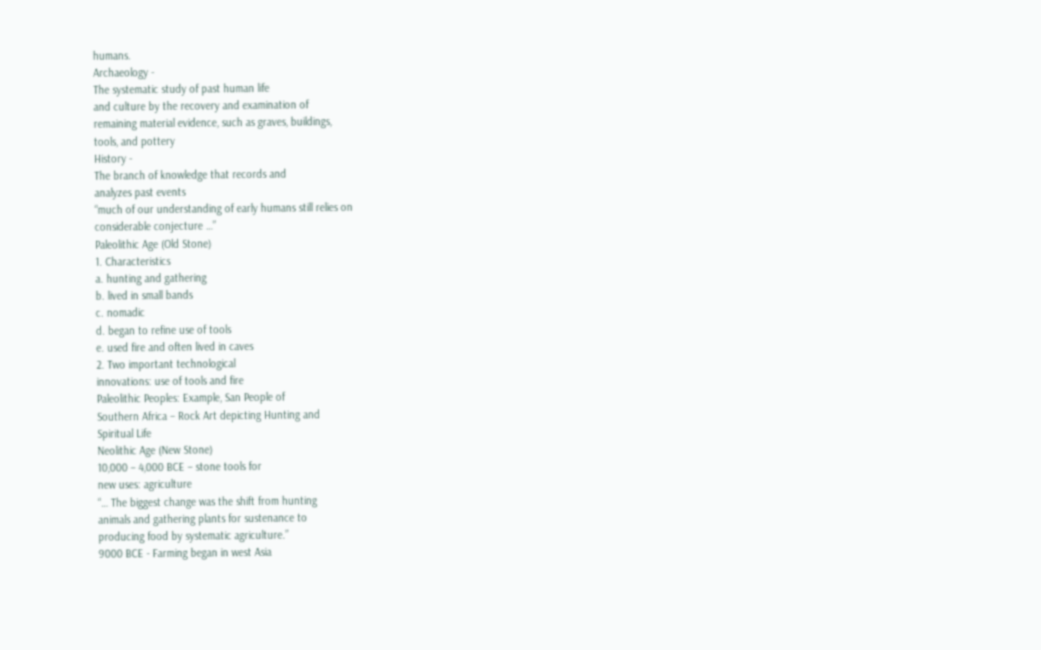humans.
Archaeology -
The systematic study of past human life
and culture by the recovery and examination of
remaining material evidence, such as graves, buildings,
tools, and pottery
History -
The branch of knowledge that records and
analyzes past events
“much of our understanding of early humans still relies on
considerable conjecture …”
Paleolithic Age (Old Stone)
1. Characteristics
a. hunting and gathering
b. lived in small bands
c. nomadic
d. began to refine use of tools
e. used fire and often lived in caves
2. Two important technological
innovations: use of tools and fire
Paleolithic Peoples: Example, San People of
Southern Africa – Rock Art depicting Hunting and
Spiritual Life
Neolithic Age (New Stone)
10,000 – 4,000 BCE – stone tools for
new uses: agriculture
“… The biggest change was the shift from hunting
animals and gathering plants for sustenance to
producing food by systematic agriculture.”
9000 BCE - Farming began in west Asia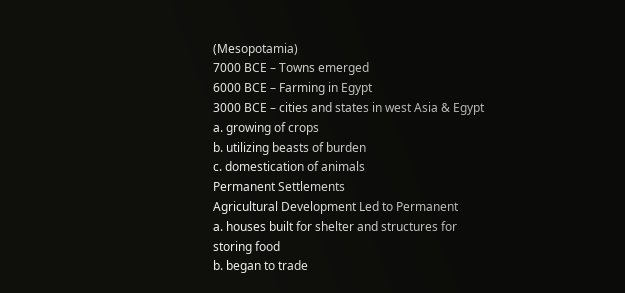(Mesopotamia)
7000 BCE – Towns emerged
6000 BCE – Farming in Egypt
3000 BCE – cities and states in west Asia & Egypt
a. growing of crops
b. utilizing beasts of burden
c. domestication of animals
Permanent Settlements
Agricultural Development Led to Permanent
a. houses built for shelter and structures for
storing food
b. began to trade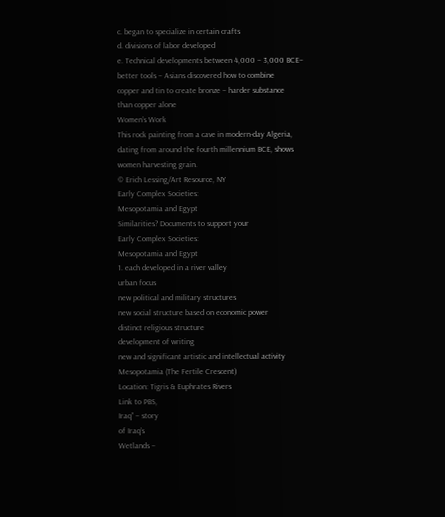c. began to specialize in certain crafts
d. divisions of labor developed
e. Technical developments between 4,000 – 3,000 BCE–
better tools – Asians discovered how to combine
copper and tin to create bronze – harder substance
than copper alone
Women’s Work
This rock painting from a cave in modern-day Algeria,
dating from around the fourth millennium BCE, shows
women harvesting grain.
© Erich Lessing/Art Resource, NY
Early Complex Societies:
Mesopotamia and Egypt
Similarities? Documents to support your
Early Complex Societies:
Mesopotamia and Egypt
1. each developed in a river valley
urban focus
new political and military structures
new social structure based on economic power
distinct religious structure
development of writing
new and significant artistic and intellectual activity
Mesopotamia (The Fertile Crescent)
Location: Tigris & Euphrates Rivers
Link to PBS,
Iraq” – story
of Iraq’s
Wetlands –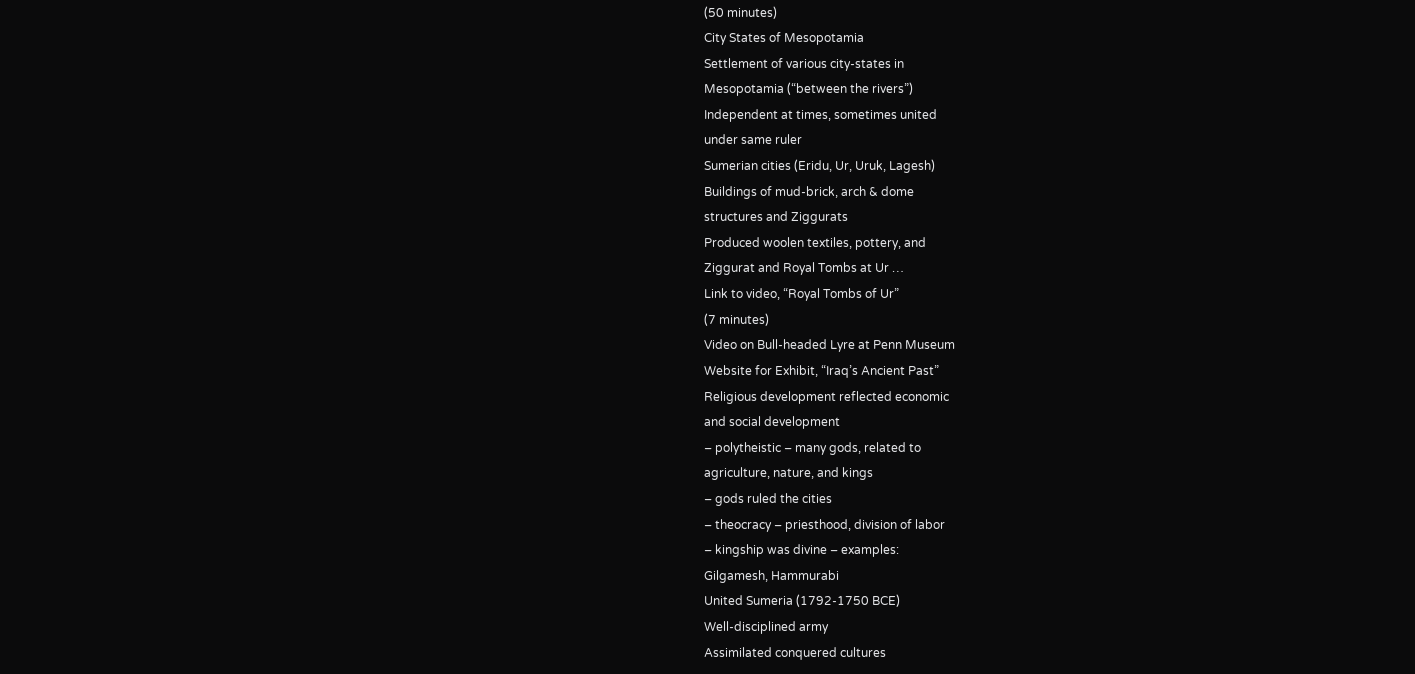(50 minutes)
City States of Mesopotamia
Settlement of various city-states in
Mesopotamia (“between the rivers”)
Independent at times, sometimes united
under same ruler
Sumerian cities (Eridu, Ur, Uruk, Lagesh)
Buildings of mud-brick, arch & dome
structures and Ziggurats
Produced woolen textiles, pottery, and
Ziggurat and Royal Tombs at Ur …
Link to video, “Royal Tombs of Ur”
(7 minutes)
Video on Bull-headed Lyre at Penn Museum
Website for Exhibit, “Iraq’s Ancient Past”
Religious development reflected economic
and social development
– polytheistic – many gods, related to
agriculture, nature, and kings
– gods ruled the cities
– theocracy – priesthood, division of labor
– kingship was divine – examples:
Gilgamesh, Hammurabi
United Sumeria (1792-1750 BCE)
Well-disciplined army
Assimilated conquered cultures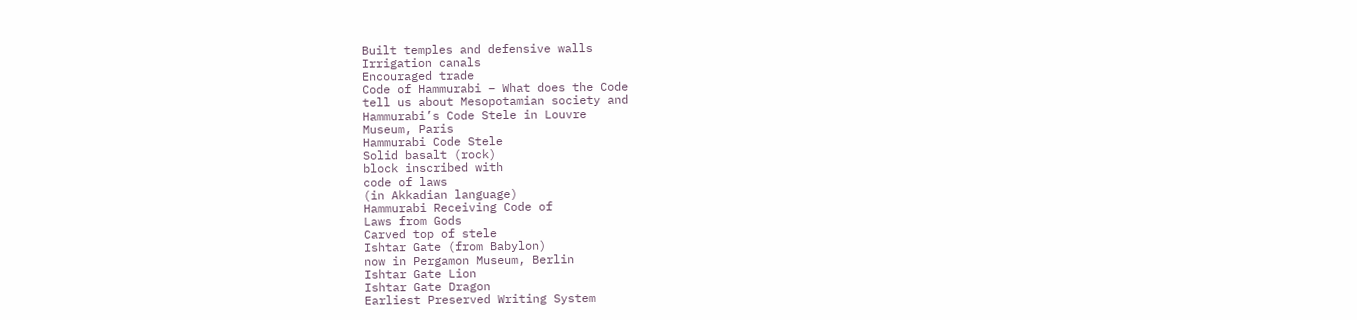Built temples and defensive walls
Irrigation canals
Encouraged trade
Code of Hammurabi – What does the Code
tell us about Mesopotamian society and
Hammurabi’s Code Stele in Louvre
Museum, Paris
Hammurabi Code Stele
Solid basalt (rock)
block inscribed with
code of laws
(in Akkadian language)
Hammurabi Receiving Code of
Laws from Gods
Carved top of stele
Ishtar Gate (from Babylon)
now in Pergamon Museum, Berlin
Ishtar Gate Lion
Ishtar Gate Dragon
Earliest Preserved Writing System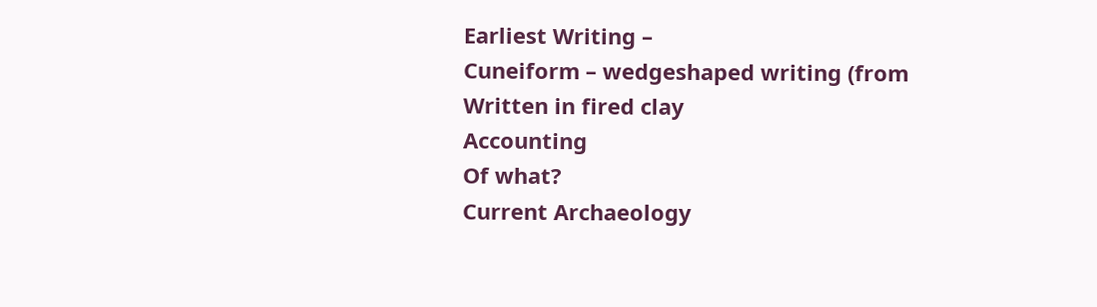Earliest Writing –
Cuneiform – wedgeshaped writing (from
Written in fired clay
Accounting
Of what?
Current Archaeology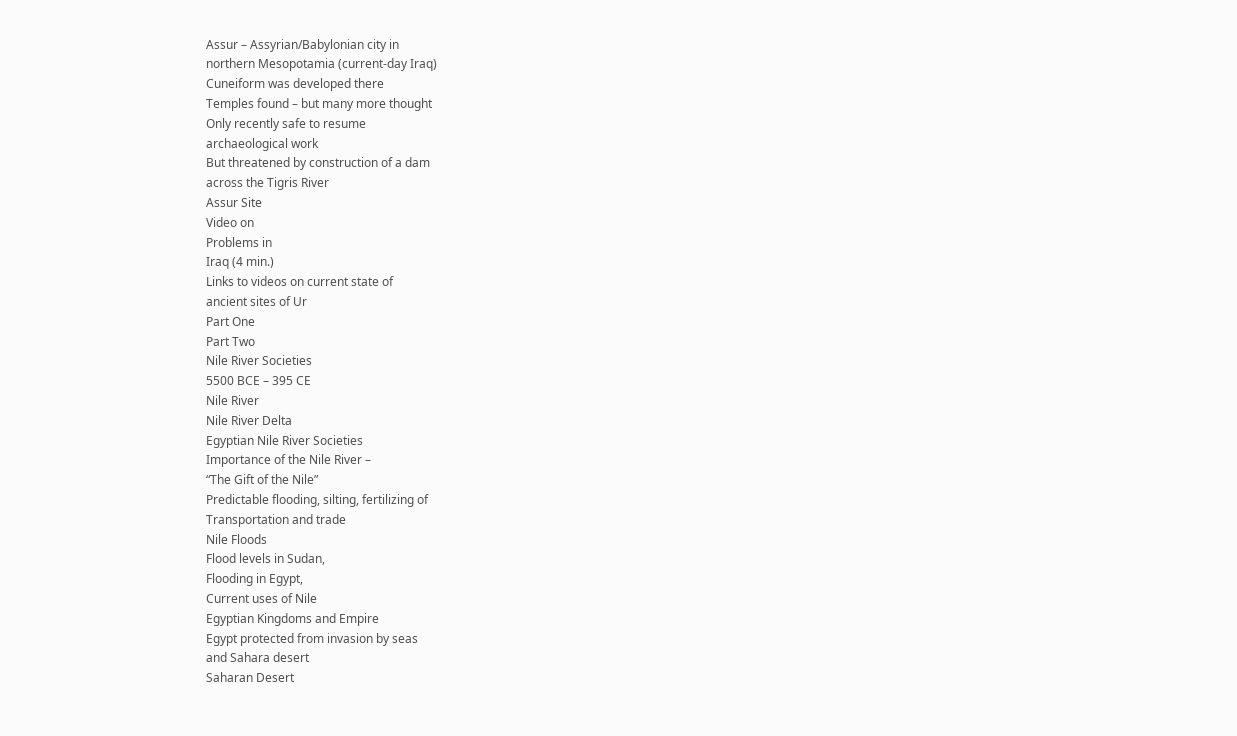Assur – Assyrian/Babylonian city in
northern Mesopotamia (current-day Iraq)
Cuneiform was developed there
Temples found – but many more thought
Only recently safe to resume
archaeological work
But threatened by construction of a dam
across the Tigris River
Assur Site
Video on
Problems in
Iraq (4 min.)
Links to videos on current state of
ancient sites of Ur
Part One
Part Two
Nile River Societies
5500 BCE – 395 CE
Nile River
Nile River Delta
Egyptian Nile River Societies
Importance of the Nile River –
“The Gift of the Nile”
Predictable flooding, silting, fertilizing of
Transportation and trade
Nile Floods
Flood levels in Sudan,
Flooding in Egypt,
Current uses of Nile
Egyptian Kingdoms and Empire
Egypt protected from invasion by seas
and Sahara desert
Saharan Desert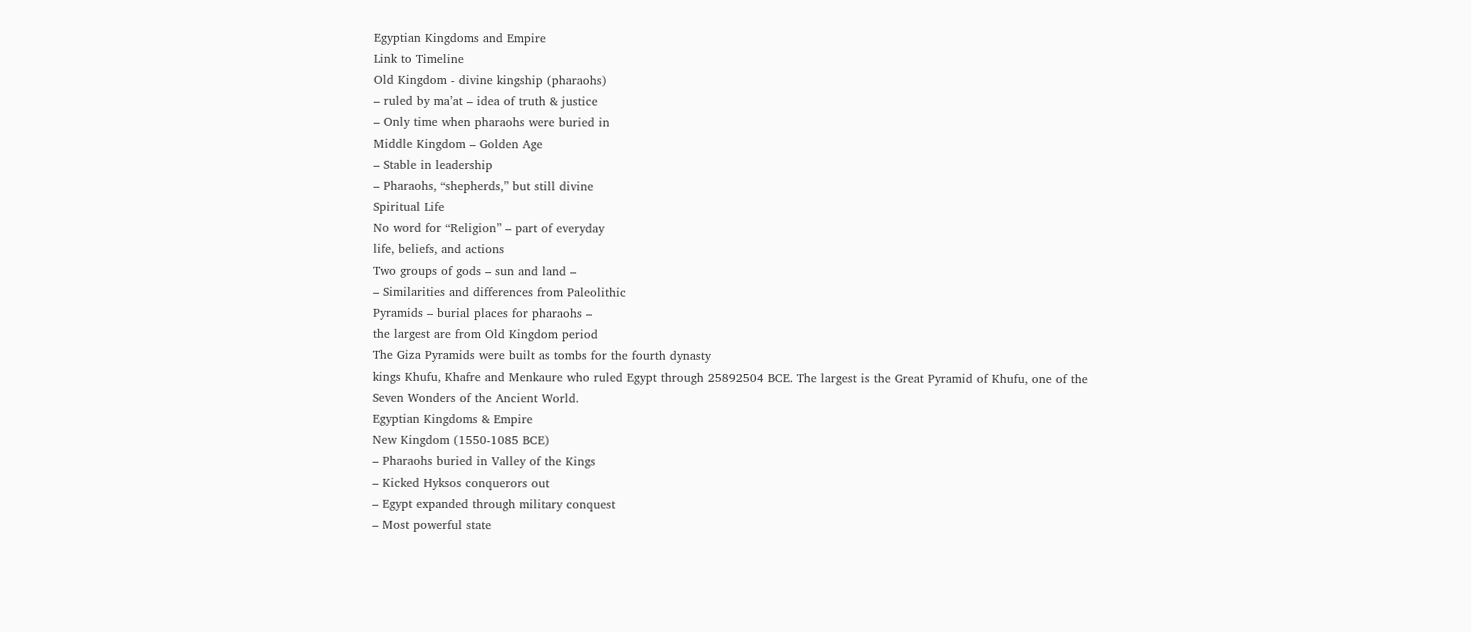Egyptian Kingdoms and Empire
Link to Timeline
Old Kingdom - divine kingship (pharaohs)
– ruled by ma’at – idea of truth & justice
– Only time when pharaohs were buried in
Middle Kingdom – Golden Age
– Stable in leadership
– Pharaohs, “shepherds,” but still divine
Spiritual Life
No word for “Religion” – part of everyday
life, beliefs, and actions
Two groups of gods – sun and land –
– Similarities and differences from Paleolithic
Pyramids – burial places for pharaohs –
the largest are from Old Kingdom period
The Giza Pyramids were built as tombs for the fourth dynasty
kings Khufu, Khafre and Menkaure who ruled Egypt through 25892504 BCE. The largest is the Great Pyramid of Khufu, one of the
Seven Wonders of the Ancient World.
Egyptian Kingdoms & Empire
New Kingdom (1550-1085 BCE)
– Pharaohs buried in Valley of the Kings
– Kicked Hyksos conquerors out
– Egypt expanded through military conquest
– Most powerful state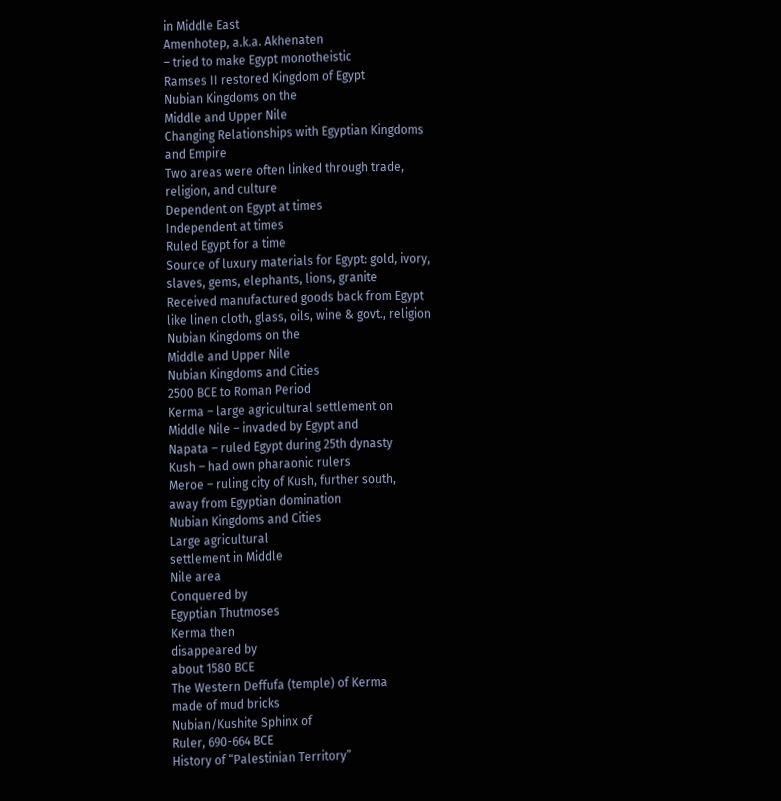in Middle East
Amenhotep, a.k.a. Akhenaten
– tried to make Egypt monotheistic
Ramses II restored Kingdom of Egypt
Nubian Kingdoms on the
Middle and Upper Nile
Changing Relationships with Egyptian Kingdoms
and Empire
Two areas were often linked through trade,
religion, and culture
Dependent on Egypt at times
Independent at times
Ruled Egypt for a time
Source of luxury materials for Egypt: gold, ivory,
slaves, gems, elephants, lions, granite
Received manufactured goods back from Egypt
like linen cloth, glass, oils, wine & govt., religion
Nubian Kingdoms on the
Middle and Upper Nile
Nubian Kingdoms and Cities
2500 BCE to Roman Period
Kerma – large agricultural settlement on
Middle Nile – invaded by Egypt and
Napata – ruled Egypt during 25th dynasty
Kush – had own pharaonic rulers
Meroe – ruling city of Kush, further south,
away from Egyptian domination
Nubian Kingdoms and Cities
Large agricultural
settlement in Middle
Nile area
Conquered by
Egyptian Thutmoses
Kerma then
disappeared by
about 1580 BCE
The Western Deffufa (temple) of Kerma
made of mud bricks
Nubian/Kushite Sphinx of
Ruler, 690-664 BCE
History of “Palestinian Territory”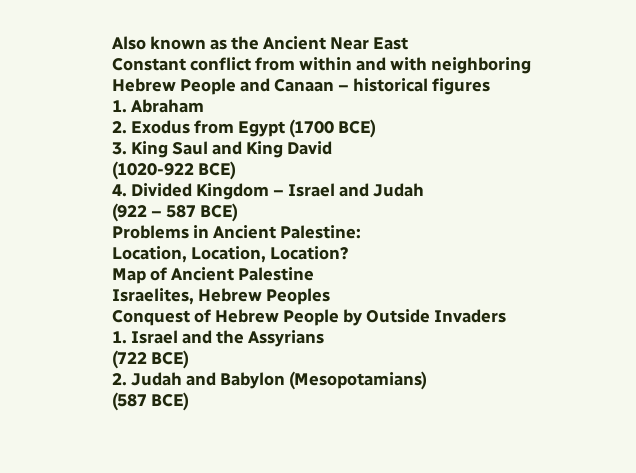Also known as the Ancient Near East
Constant conflict from within and with neighboring
Hebrew People and Canaan – historical figures
1. Abraham
2. Exodus from Egypt (1700 BCE)
3. King Saul and King David
(1020-922 BCE)
4. Divided Kingdom – Israel and Judah
(922 – 587 BCE)
Problems in Ancient Palestine:
Location, Location, Location?
Map of Ancient Palestine
Israelites, Hebrew Peoples
Conquest of Hebrew People by Outside Invaders
1. Israel and the Assyrians
(722 BCE)
2. Judah and Babylon (Mesopotamians)
(587 BCE)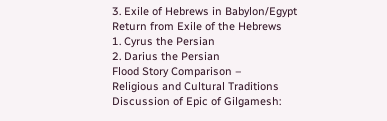3. Exile of Hebrews in Babylon/Egypt
Return from Exile of the Hebrews
1. Cyrus the Persian
2. Darius the Persian
Flood Story Comparison –
Religious and Cultural Traditions
Discussion of Epic of Gilgamesh: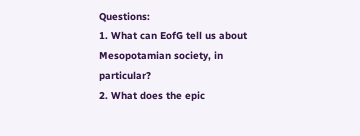Questions:
1. What can EofG tell us about
Mesopotamian society, in particular?
2. What does the epic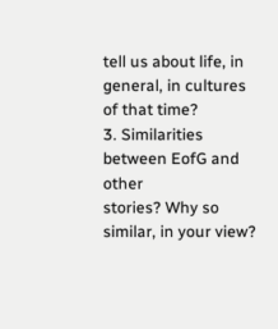tell us about life, in
general, in cultures of that time?
3. Similarities between EofG and other
stories? Why so similar, in your view?